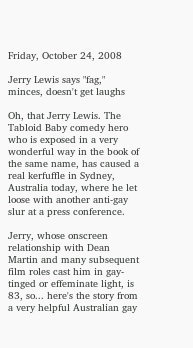Friday, October 24, 2008

Jerry Lewis says "fag," minces, doesn't get laughs

Oh, that Jerry Lewis. The Tabloid Baby comedy hero who is exposed in a very wonderful way in the book of the same name, has caused a real kerfuffle in Sydney, Australia today, where he let loose with another anti-gay slur at a press conference.

Jerry, whose onscreen relationship with Dean Martin and many subsequent film roles cast him in gay-tinged or effeminate light, is 83, so... here's the story from a very helpful Australian gay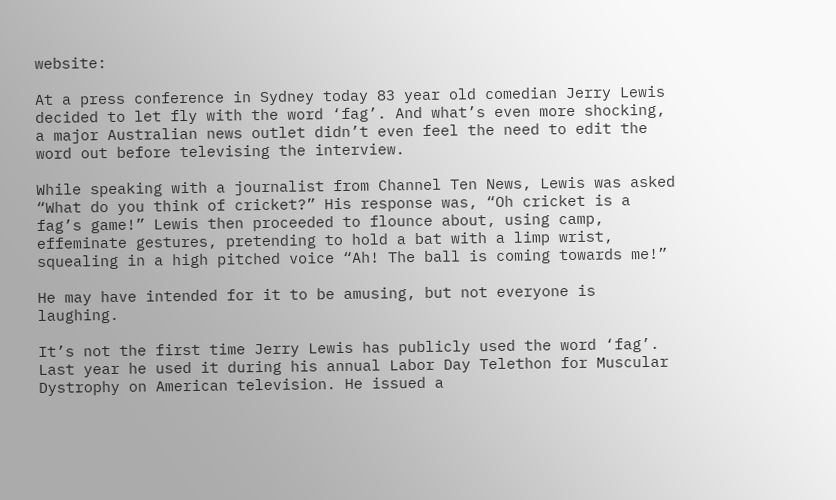website:

At a press conference in Sydney today 83 year old comedian Jerry Lewis decided to let fly with the word ‘fag’. And what’s even more shocking, a major Australian news outlet didn’t even feel the need to edit the word out before televising the interview.

While speaking with a journalist from Channel Ten News, Lewis was asked “What do you think of cricket?” His response was, “Oh cricket is a fag’s game!” Lewis then proceeded to flounce about, using camp, effeminate gestures, pretending to hold a bat with a limp wrist, squealing in a high pitched voice “Ah! The ball is coming towards me!”

He may have intended for it to be amusing, but not everyone is laughing.

It’s not the first time Jerry Lewis has publicly used the word ‘fag’. Last year he used it during his annual Labor Day Telethon for Muscular Dystrophy on American television. He issued a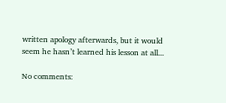written apology afterwards, but it would seem he hasn’t learned his lesson at all...

No comments: